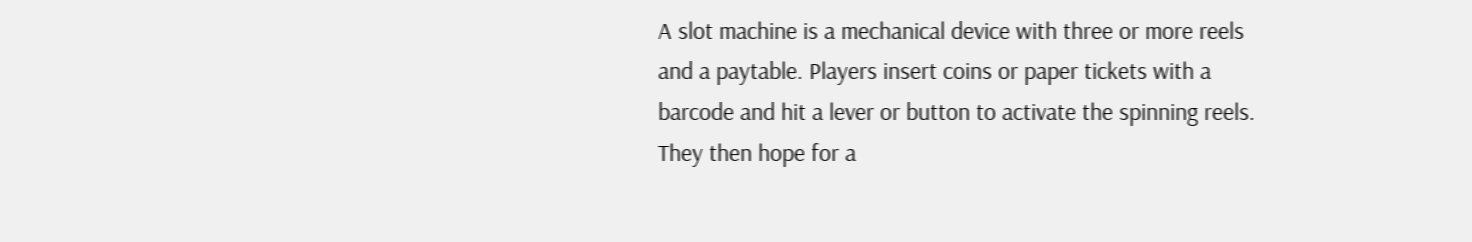A slot machine is a mechanical device with three or more reels and a paytable. Players insert coins or paper tickets with a barcode and hit a lever or button to activate the spinning reels. They then hope for a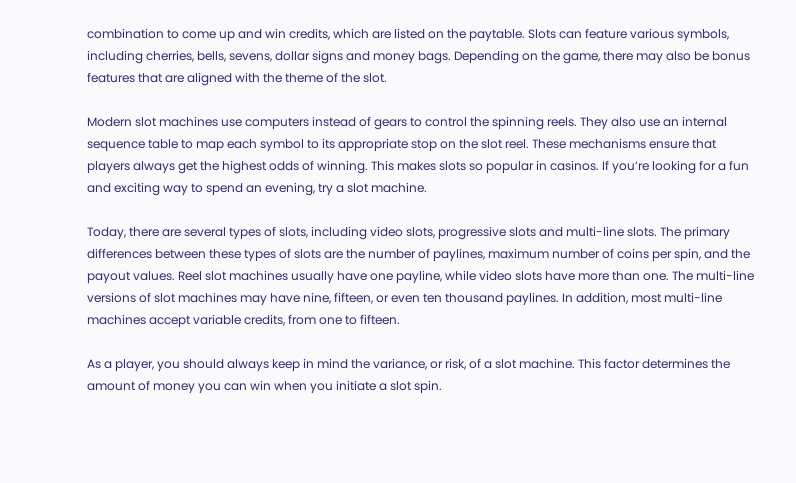combination to come up and win credits, which are listed on the paytable. Slots can feature various symbols, including cherries, bells, sevens, dollar signs and money bags. Depending on the game, there may also be bonus features that are aligned with the theme of the slot.

Modern slot machines use computers instead of gears to control the spinning reels. They also use an internal sequence table to map each symbol to its appropriate stop on the slot reel. These mechanisms ensure that players always get the highest odds of winning. This makes slots so popular in casinos. If you’re looking for a fun and exciting way to spend an evening, try a slot machine.

Today, there are several types of slots, including video slots, progressive slots and multi-line slots. The primary differences between these types of slots are the number of paylines, maximum number of coins per spin, and the payout values. Reel slot machines usually have one payline, while video slots have more than one. The multi-line versions of slot machines may have nine, fifteen, or even ten thousand paylines. In addition, most multi-line machines accept variable credits, from one to fifteen.

As a player, you should always keep in mind the variance, or risk, of a slot machine. This factor determines the amount of money you can win when you initiate a slot spin.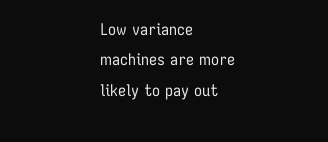Low variance machines are more likely to pay out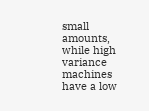small amounts, while high variance machines have a low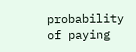probability of paying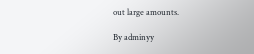out large amounts.

By adminyy